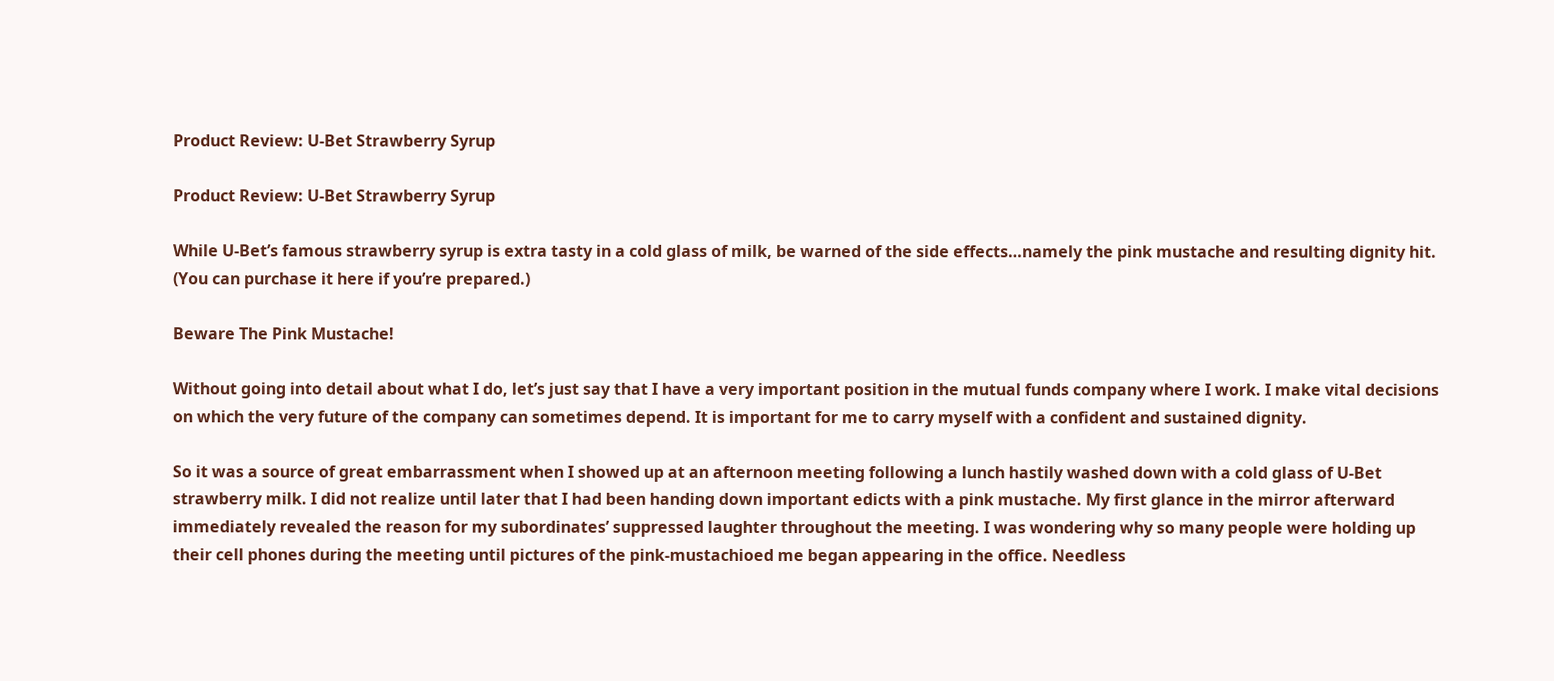Product Review: U-Bet Strawberry Syrup

Product Review: U-Bet Strawberry Syrup

While U-Bet’s famous strawberry syrup is extra tasty in a cold glass of milk, be warned of the side effects…namely the pink mustache and resulting dignity hit. (You can purchase it here if you’re prepared.)

Beware The Pink Mustache!

Without going into detail about what I do, let’s just say that I have a very important position in the mutual funds company where I work. I make vital decisions on which the very future of the company can sometimes depend. It is important for me to carry myself with a confident and sustained dignity.

So it was a source of great embarrassment when I showed up at an afternoon meeting following a lunch hastily washed down with a cold glass of U-Bet strawberry milk. I did not realize until later that I had been handing down important edicts with a pink mustache. My first glance in the mirror afterward immediately revealed the reason for my subordinates’ suppressed laughter throughout the meeting. I was wondering why so many people were holding up their cell phones during the meeting until pictures of the pink-mustachioed me began appearing in the office. Needless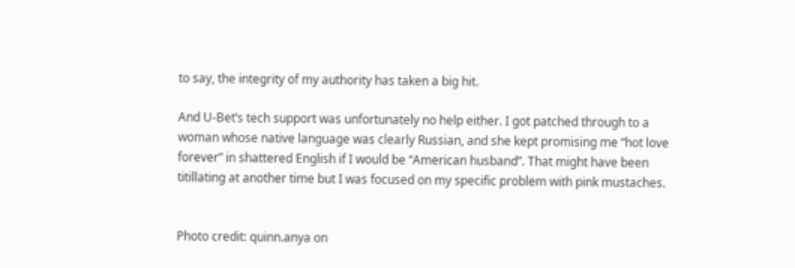to say, the integrity of my authority has taken a big hit.

And U-Bet’s tech support was unfortunately no help either. I got patched through to a woman whose native language was clearly Russian, and she kept promising me “hot love forever” in shattered English if I would be “American husband”. That might have been titillating at another time but I was focused on my specific problem with pink mustaches.


Photo credit: quinn.anya on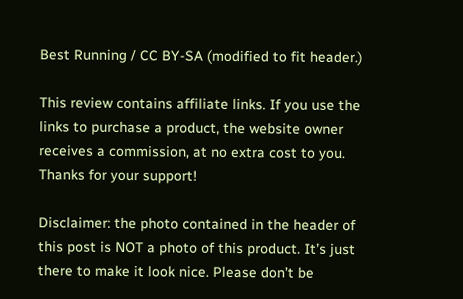Best Running / CC BY-SA (modified to fit header.)

This review contains affiliate links. If you use the links to purchase a product, the website owner receives a commission, at no extra cost to you. Thanks for your support!

Disclaimer: the photo contained in the header of this post is NOT a photo of this product. It’s just there to make it look nice. Please don’t be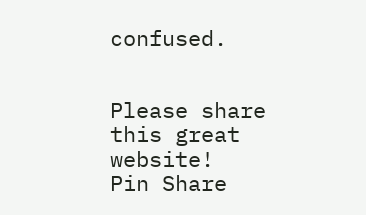confused.


Please share this great website!
Pin Share